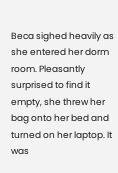Beca sighed heavily as she entered her dorm room. Pleasantly surprised to find it empty, she threw her bag onto her bed and turned on her laptop. It was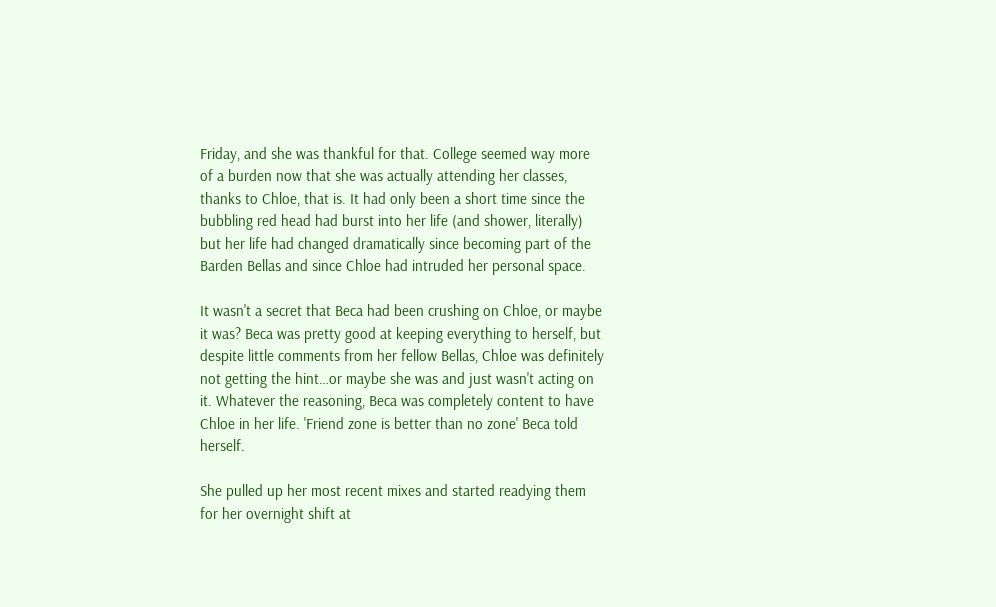Friday, and she was thankful for that. College seemed way more of a burden now that she was actually attending her classes, thanks to Chloe, that is. It had only been a short time since the bubbling red head had burst into her life (and shower, literally) but her life had changed dramatically since becoming part of the Barden Bellas and since Chloe had intruded her personal space.

It wasn't a secret that Beca had been crushing on Chloe, or maybe it was? Beca was pretty good at keeping everything to herself, but despite little comments from her fellow Bellas, Chloe was definitely not getting the hint…or maybe she was and just wasn't acting on it. Whatever the reasoning, Beca was completely content to have Chloe in her life. 'Friend zone is better than no zone' Beca told herself.

She pulled up her most recent mixes and started readying them for her overnight shift at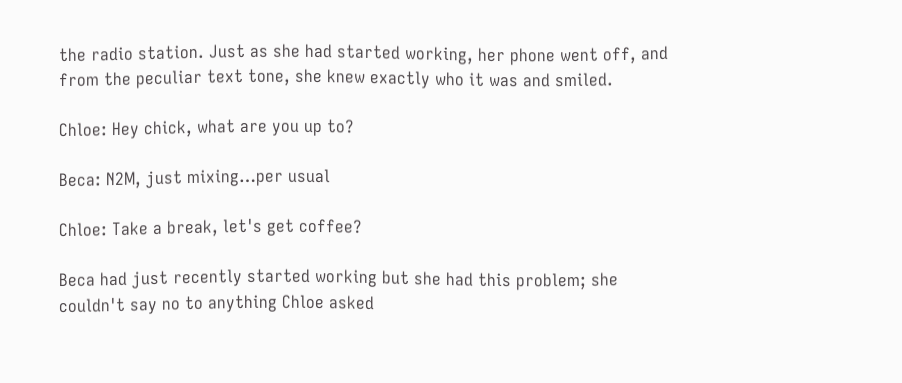the radio station. Just as she had started working, her phone went off, and from the peculiar text tone, she knew exactly who it was and smiled.

Chloe: Hey chick, what are you up to?

Beca: N2M, just mixing…per usual

Chloe: Take a break, let's get coffee?

Beca had just recently started working but she had this problem; she couldn't say no to anything Chloe asked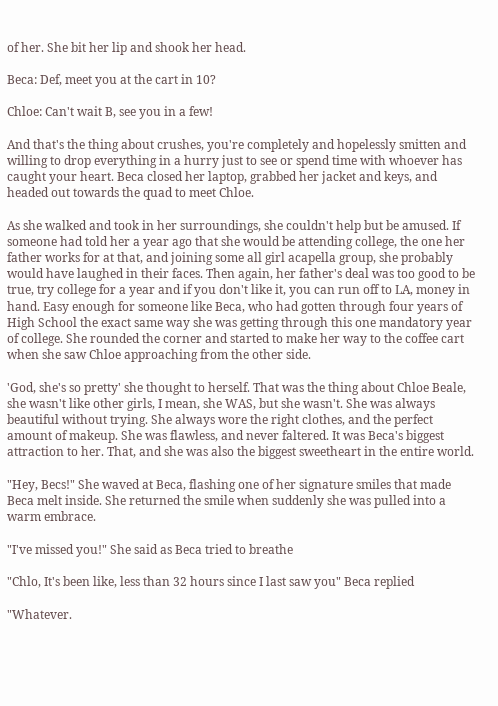of her. She bit her lip and shook her head.

Beca: Def, meet you at the cart in 10?

Chloe: Can't wait B, see you in a few!

And that's the thing about crushes, you're completely and hopelessly smitten and willing to drop everything in a hurry just to see or spend time with whoever has caught your heart. Beca closed her laptop, grabbed her jacket and keys, and headed out towards the quad to meet Chloe.

As she walked and took in her surroundings, she couldn't help but be amused. If someone had told her a year ago that she would be attending college, the one her father works for at that, and joining some all girl acapella group, she probably would have laughed in their faces. Then again, her father's deal was too good to be true, try college for a year and if you don't like it, you can run off to LA, money in hand. Easy enough for someone like Beca, who had gotten through four years of High School the exact same way she was getting through this one mandatory year of college. She rounded the corner and started to make her way to the coffee cart when she saw Chloe approaching from the other side.

'God, she's so pretty' she thought to herself. That was the thing about Chloe Beale, she wasn't like other girls, I mean, she WAS, but she wasn't. She was always beautiful without trying. She always wore the right clothes, and the perfect amount of makeup. She was flawless, and never faltered. It was Beca's biggest attraction to her. That, and she was also the biggest sweetheart in the entire world.

"Hey, Becs!" She waved at Beca, flashing one of her signature smiles that made Beca melt inside. She returned the smile when suddenly she was pulled into a warm embrace.

"I've missed you!" She said as Beca tried to breathe

"Chlo, It's been like, less than 32 hours since I last saw you" Beca replied

"Whatever.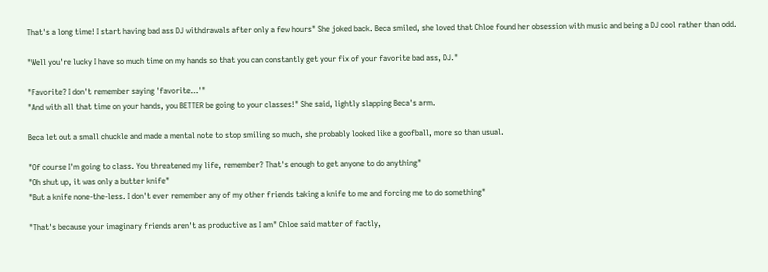That's a long time! I start having bad ass DJ withdrawals after only a few hours" She joked back. Beca smiled, she loved that Chloe found her obsession with music and being a DJ cool rather than odd.

"Well you're lucky I have so much time on my hands so that you can constantly get your fix of your favorite bad ass, DJ."

"Favorite? I don't remember saying 'favorite…'"
"And with all that time on your hands, you BETTER be going to your classes!" She said, lightly slapping Beca's arm.

Beca let out a small chuckle and made a mental note to stop smiling so much, she probably looked like a goofball, more so than usual.

"Of course I'm going to class. You threatened my life, remember? That's enough to get anyone to do anything"
"Oh shut up, it was only a butter knife"
"But a knife none-the-less. I don't ever remember any of my other friends taking a knife to me and forcing me to do something"

"That's because your imaginary friends aren't as productive as I am" Chloe said matter of factly,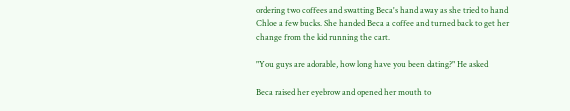ordering two coffees and swatting Beca's hand away as she tried to hand Chloe a few bucks. She handed Beca a coffee and turned back to get her change from the kid running the cart.

"You guys are adorable, how long have you been dating?" He asked

Beca raised her eyebrow and opened her mouth to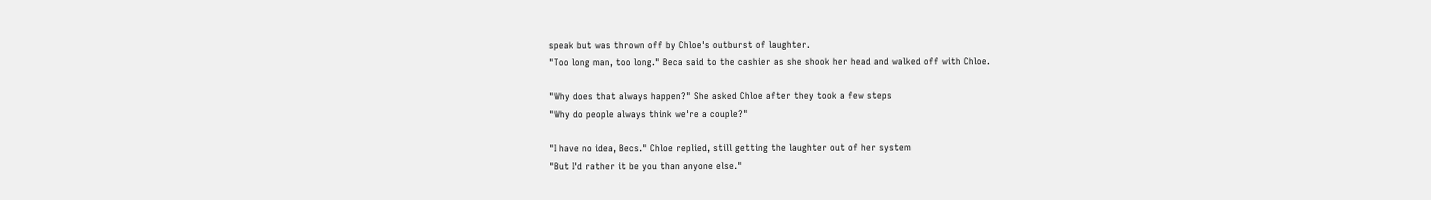speak but was thrown off by Chloe's outburst of laughter.
"Too long man, too long." Beca said to the cashier as she shook her head and walked off with Chloe.

"Why does that always happen?" She asked Chloe after they took a few steps
"Why do people always think we're a couple?"

"I have no idea, Becs." Chloe replied, still getting the laughter out of her system
"But I'd rather it be you than anyone else."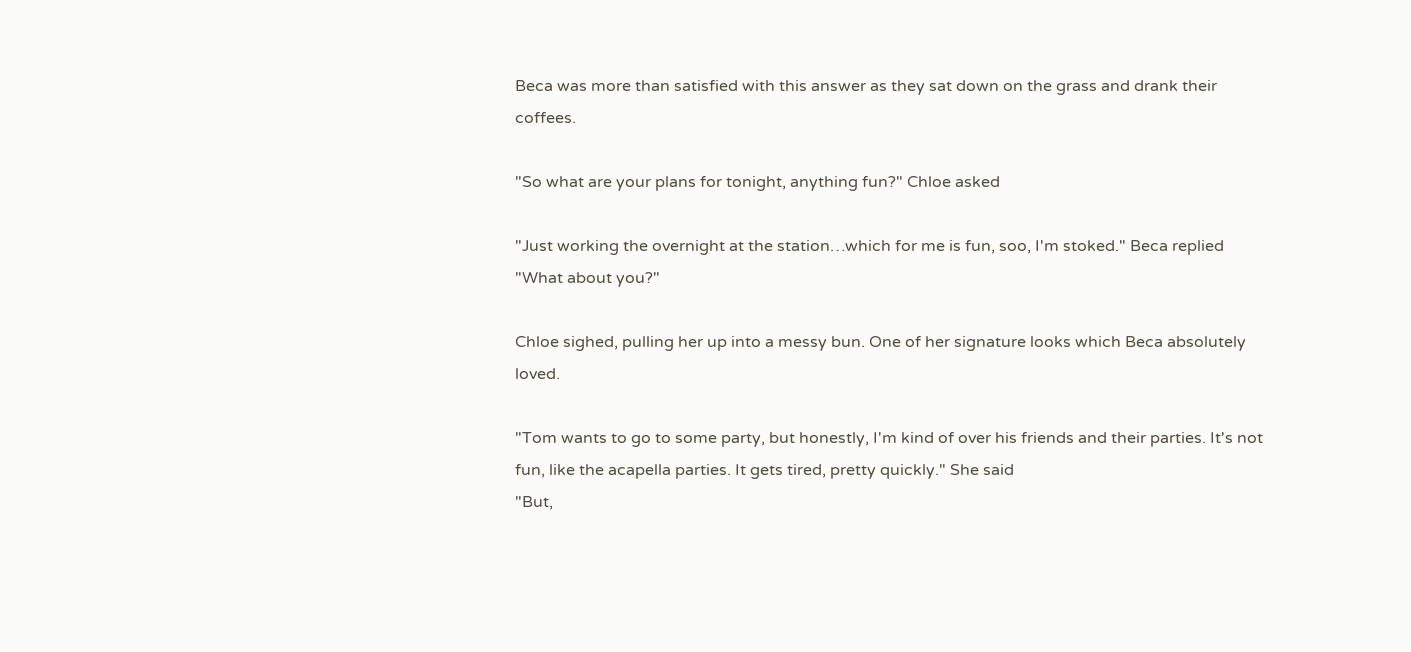Beca was more than satisfied with this answer as they sat down on the grass and drank their coffees.

"So what are your plans for tonight, anything fun?" Chloe asked

"Just working the overnight at the station…which for me is fun, soo, I'm stoked." Beca replied
"What about you?"

Chloe sighed, pulling her up into a messy bun. One of her signature looks which Beca absolutely loved.

"Tom wants to go to some party, but honestly, I'm kind of over his friends and their parties. It's not fun, like the acapella parties. It gets tired, pretty quickly." She said
"But,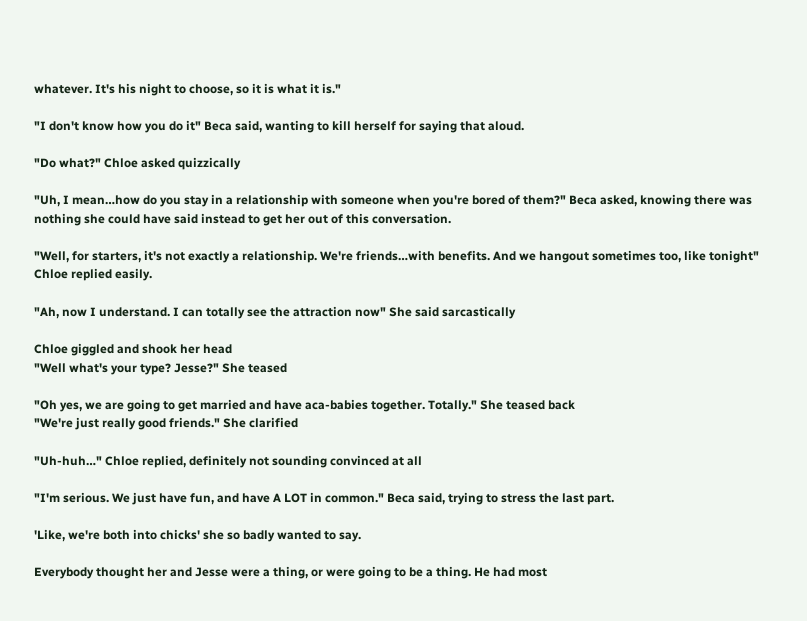whatever. It's his night to choose, so it is what it is."

"I don't know how you do it" Beca said, wanting to kill herself for saying that aloud.

"Do what?" Chloe asked quizzically

"Uh, I mean…how do you stay in a relationship with someone when you're bored of them?" Beca asked, knowing there was nothing she could have said instead to get her out of this conversation.

"Well, for starters, it's not exactly a relationship. We're friends…with benefits. And we hangout sometimes too, like tonight" Chloe replied easily.

"Ah, now I understand. I can totally see the attraction now" She said sarcastically

Chloe giggled and shook her head
"Well what's your type? Jesse?" She teased

"Oh yes, we are going to get married and have aca-babies together. Totally." She teased back
"We're just really good friends." She clarified

"Uh-huh…" Chloe replied, definitely not sounding convinced at all

"I'm serious. We just have fun, and have A LOT in common." Beca said, trying to stress the last part.

'Like, we're both into chicks' she so badly wanted to say.

Everybody thought her and Jesse were a thing, or were going to be a thing. He had most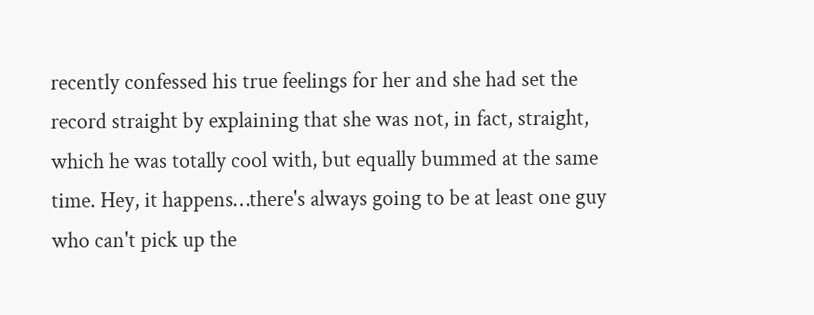recently confessed his true feelings for her and she had set the record straight by explaining that she was not, in fact, straight, which he was totally cool with, but equally bummed at the same time. Hey, it happens…there's always going to be at least one guy who can't pick up the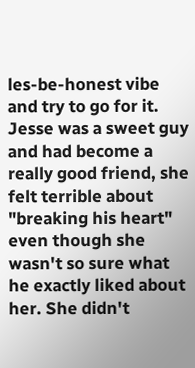les-be-honest vibe and try to go for it. Jesse was a sweet guy and had become a really good friend, she felt terrible about "breaking his heart" even though she wasn't so sure what he exactly liked about her. She didn't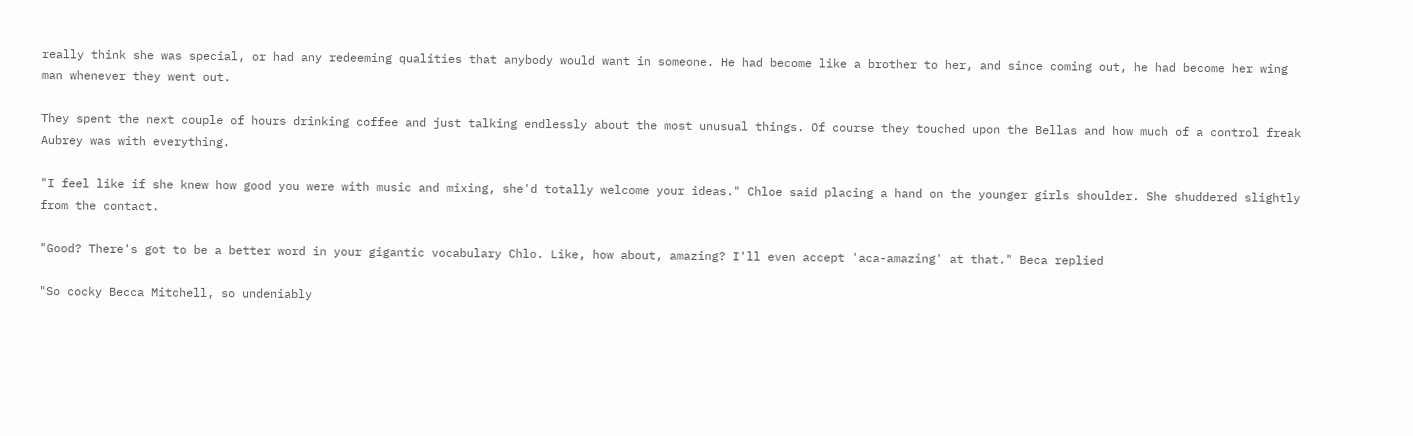really think she was special, or had any redeeming qualities that anybody would want in someone. He had become like a brother to her, and since coming out, he had become her wing man whenever they went out.

They spent the next couple of hours drinking coffee and just talking endlessly about the most unusual things. Of course they touched upon the Bellas and how much of a control freak Aubrey was with everything.

"I feel like if she knew how good you were with music and mixing, she'd totally welcome your ideas." Chloe said placing a hand on the younger girls shoulder. She shuddered slightly from the contact.

"Good? There's got to be a better word in your gigantic vocabulary Chlo. Like, how about, amazing? I'll even accept 'aca-amazing' at that." Beca replied

"So cocky Becca Mitchell, so undeniably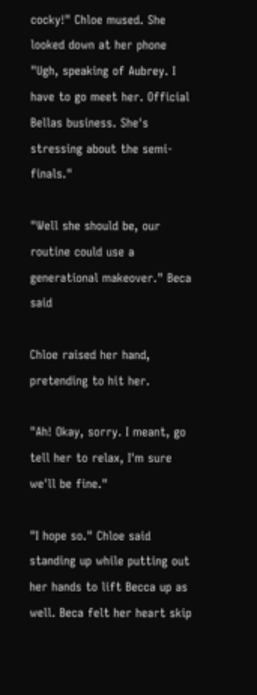cocky!" Chloe mused. She looked down at her phone
"Ugh, speaking of Aubrey. I have to go meet her. Official Bellas business. She's stressing about the semi-finals."

"Well she should be, our routine could use a generational makeover." Beca said

Chloe raised her hand, pretending to hit her.

"Ah! Okay, sorry. I meant, go tell her to relax, I'm sure we'll be fine."

"I hope so." Chloe said standing up while putting out her hands to lift Becca up as well. Beca felt her heart skip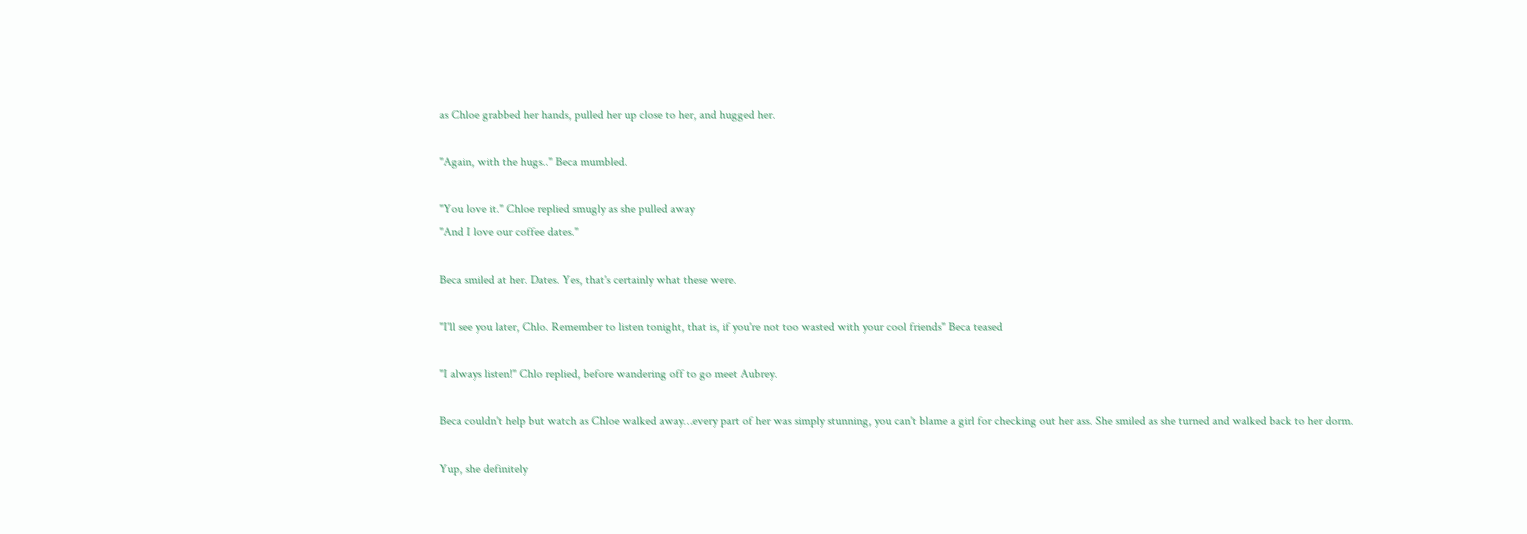as Chloe grabbed her hands, pulled her up close to her, and hugged her.

"Again, with the hugs.." Beca mumbled.

"You love it." Chloe replied smugly as she pulled away
"And I love our coffee dates."

Beca smiled at her. Dates. Yes, that's certainly what these were.

"I'll see you later, Chlo. Remember to listen tonight, that is, if you're not too wasted with your cool friends" Beca teased

"I always listen!" Chlo replied, before wandering off to go meet Aubrey.

Beca couldn't help but watch as Chloe walked away…every part of her was simply stunning, you can't blame a girl for checking out her ass. She smiled as she turned and walked back to her dorm.

Yup, she definitely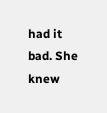had it bad. She knew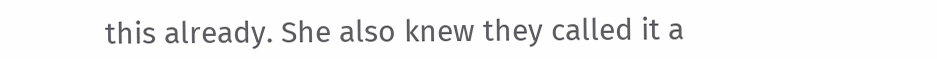this already. She also knew they called it a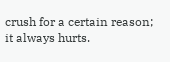crush for a certain reason; it always hurts.